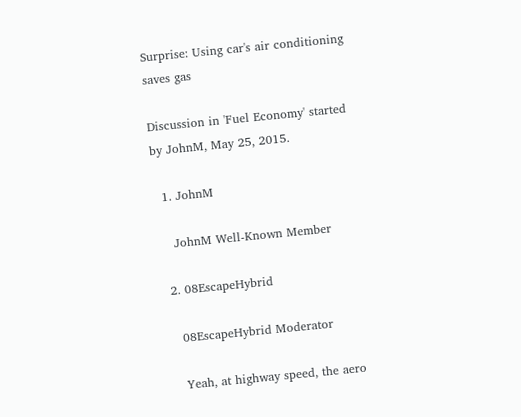Surprise: Using car's air conditioning saves gas

Discussion in 'Fuel Economy' started by JohnM, May 25, 2015.

  1. JohnM

    JohnM Well-Known Member

  2. 08EscapeHybrid

    08EscapeHybrid Moderator

    Yeah, at highway speed, the aero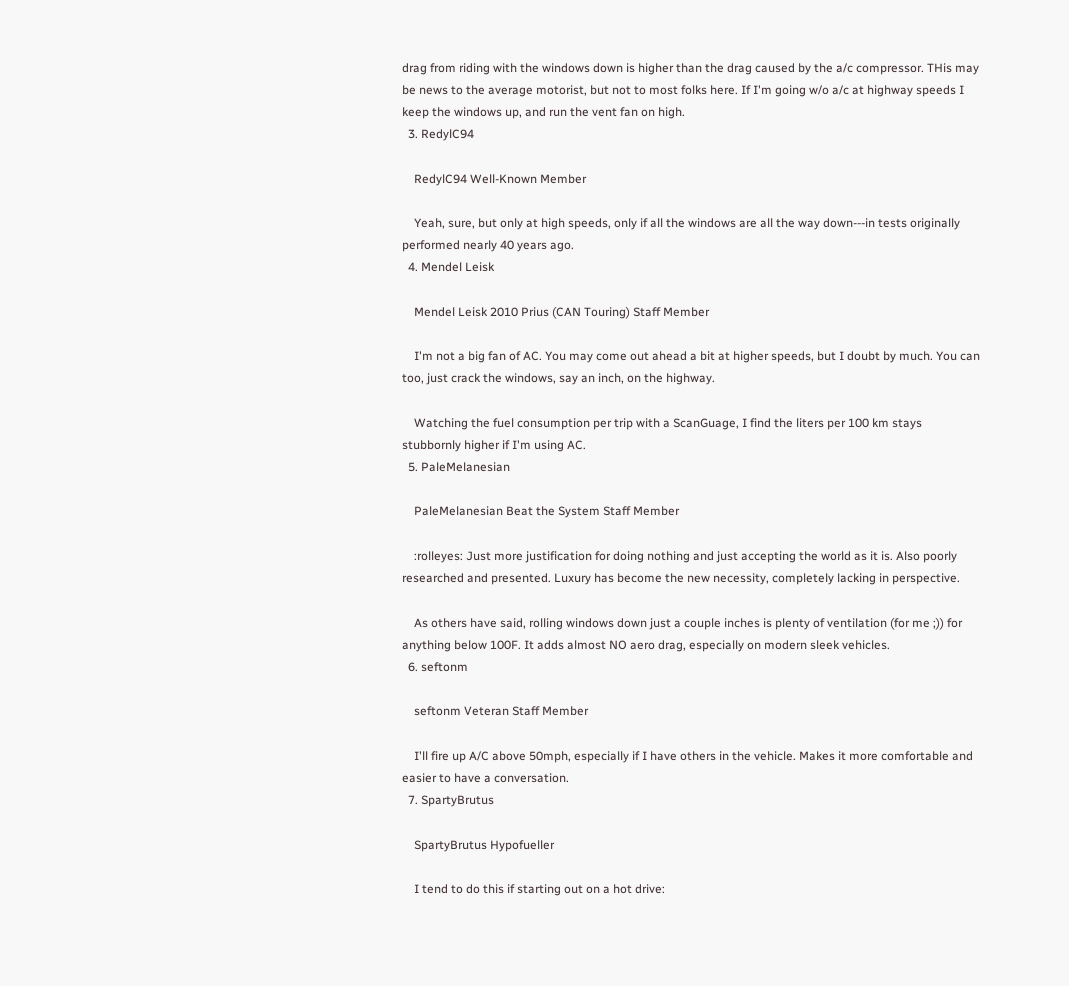drag from riding with the windows down is higher than the drag caused by the a/c compressor. THis may be news to the average motorist, but not to most folks here. If I'm going w/o a/c at highway speeds I keep the windows up, and run the vent fan on high.
  3. RedylC94

    RedylC94 Well-Known Member

    Yeah, sure, but only at high speeds, only if all the windows are all the way down---in tests originally performed nearly 40 years ago.
  4. Mendel Leisk

    Mendel Leisk 2010 Prius (CAN Touring) Staff Member

    I'm not a big fan of AC. You may come out ahead a bit at higher speeds, but I doubt by much. You can too, just crack the windows, say an inch, on the highway.

    Watching the fuel consumption per trip with a ScanGuage, I find the liters per 100 km stays stubbornly higher if I'm using AC.
  5. PaleMelanesian

    PaleMelanesian Beat the System Staff Member

    :rolleyes: Just more justification for doing nothing and just accepting the world as it is. Also poorly researched and presented. Luxury has become the new necessity, completely lacking in perspective.

    As others have said, rolling windows down just a couple inches is plenty of ventilation (for me ;)) for anything below 100F. It adds almost NO aero drag, especially on modern sleek vehicles.
  6. seftonm

    seftonm Veteran Staff Member

    I'll fire up A/C above 50mph, especially if I have others in the vehicle. Makes it more comfortable and easier to have a conversation.
  7. SpartyBrutus

    SpartyBrutus Hypofueller

    I tend to do this if starting out on a hot drive: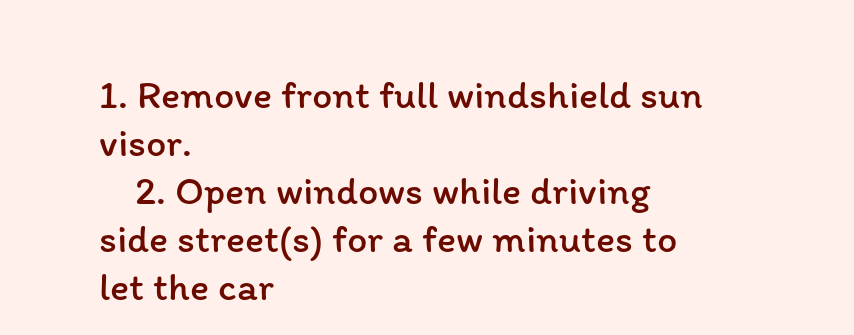1. Remove front full windshield sun visor.
    2. Open windows while driving side street(s) for a few minutes to let the car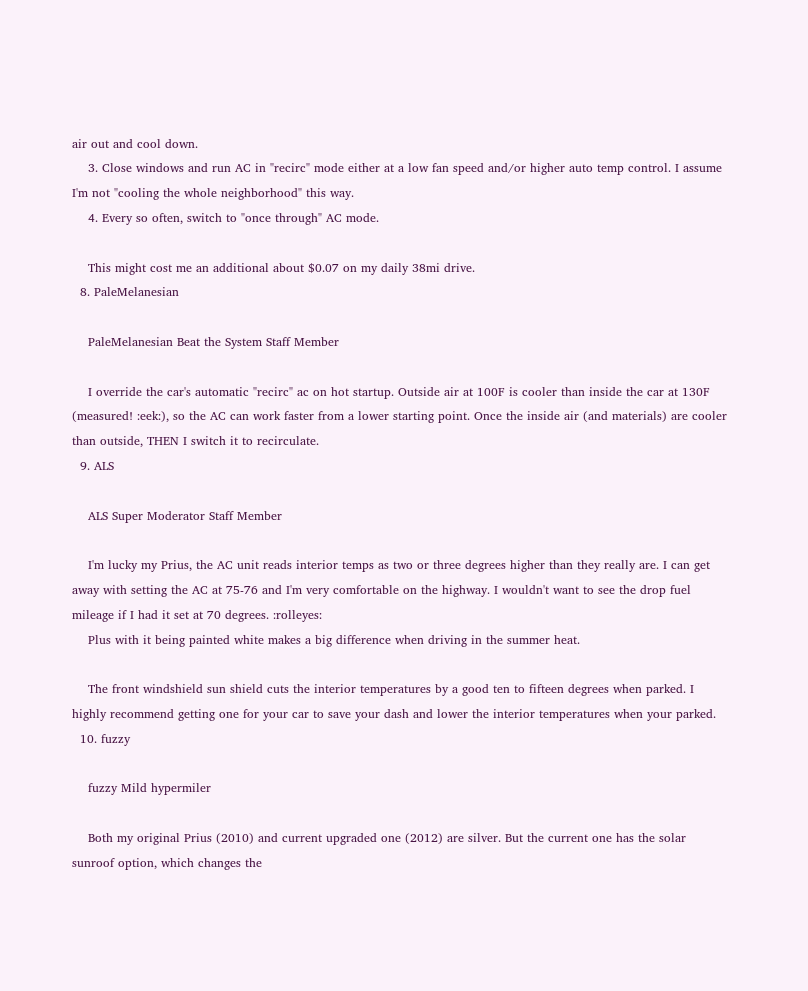air out and cool down.
    3. Close windows and run AC in "recirc" mode either at a low fan speed and/or higher auto temp control. I assume I'm not "cooling the whole neighborhood" this way.
    4. Every so often, switch to "once through" AC mode.

    This might cost me an additional about $0.07 on my daily 38mi drive.
  8. PaleMelanesian

    PaleMelanesian Beat the System Staff Member

    I override the car's automatic "recirc" ac on hot startup. Outside air at 100F is cooler than inside the car at 130F (measured! :eek:), so the AC can work faster from a lower starting point. Once the inside air (and materials) are cooler than outside, THEN I switch it to recirculate.
  9. ALS

    ALS Super Moderator Staff Member

    I'm lucky my Prius, the AC unit reads interior temps as two or three degrees higher than they really are. I can get away with setting the AC at 75-76 and I'm very comfortable on the highway. I wouldn't want to see the drop fuel mileage if I had it set at 70 degrees. :rolleyes:
    Plus with it being painted white makes a big difference when driving in the summer heat.

    The front windshield sun shield cuts the interior temperatures by a good ten to fifteen degrees when parked. I highly recommend getting one for your car to save your dash and lower the interior temperatures when your parked.
  10. fuzzy

    fuzzy Mild hypermiler

    Both my original Prius (2010) and current upgraded one (2012) are silver. But the current one has the solar sunroof option, which changes the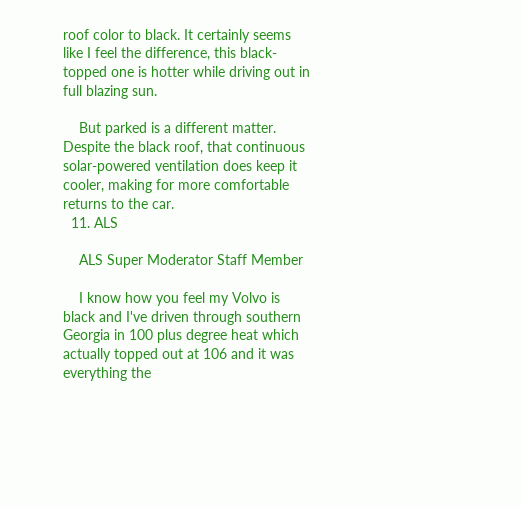roof color to black. It certainly seems like I feel the difference, this black-topped one is hotter while driving out in full blazing sun.

    But parked is a different matter. Despite the black roof, that continuous solar-powered ventilation does keep it cooler, making for more comfortable returns to the car.
  11. ALS

    ALS Super Moderator Staff Member

    I know how you feel my Volvo is black and I've driven through southern Georgia in 100 plus degree heat which actually topped out at 106 and it was everything the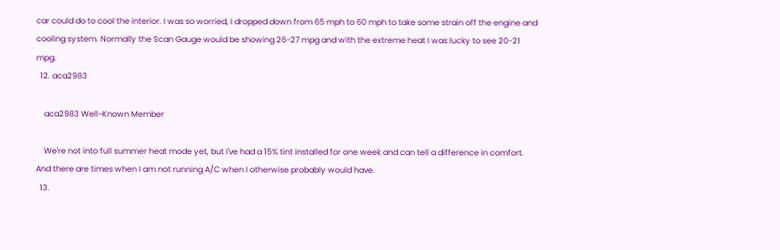car could do to cool the interior. I was so worried, I dropped down from 65 mph to 60 mph to take some strain off the engine and cooling system. Normally the Scan Gauge would be showing 26-27 mpg and with the extreme heat I was lucky to see 20-21 mpg.
  12. aca2983

    aca2983 Well-Known Member

    We're not into full summer heat mode yet, but I've had a 15% tint installed for one week and can tell a difference in comfort. And there are times when I am not running A/C when I otherwise probably would have.
  13.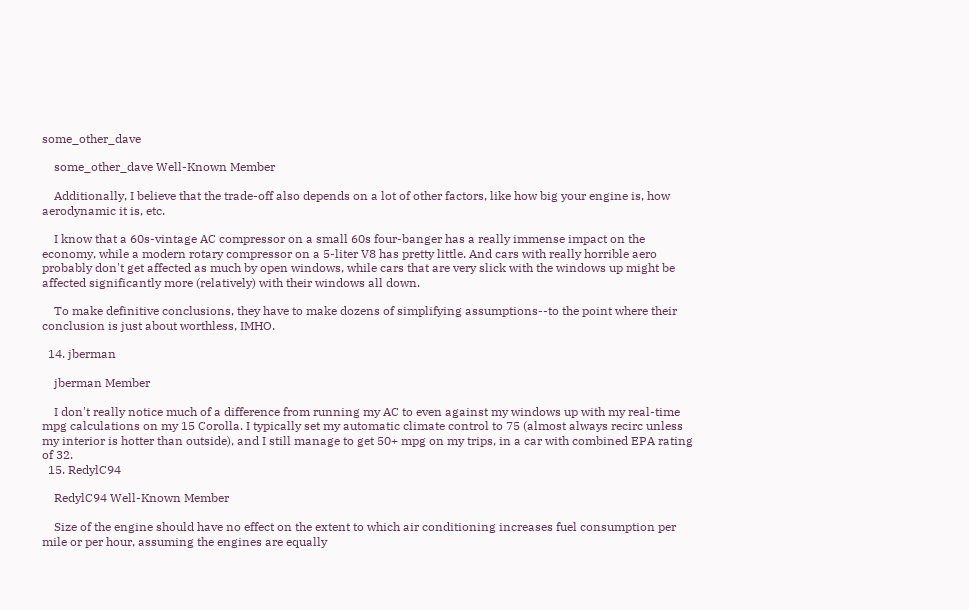some_other_dave

    some_other_dave Well-Known Member

    Additionally, I believe that the trade-off also depends on a lot of other factors, like how big your engine is, how aerodynamic it is, etc.

    I know that a 60s-vintage AC compressor on a small 60s four-banger has a really immense impact on the economy, while a modern rotary compressor on a 5-liter V8 has pretty little. And cars with really horrible aero probably don't get affected as much by open windows, while cars that are very slick with the windows up might be affected significantly more (relatively) with their windows all down.

    To make definitive conclusions, they have to make dozens of simplifying assumptions--to the point where their conclusion is just about worthless, IMHO.

  14. jberman

    jberman Member

    I don't really notice much of a difference from running my AC to even against my windows up with my real-time mpg calculations on my 15 Corolla. I typically set my automatic climate control to 75 (almost always recirc unless my interior is hotter than outside), and I still manage to get 50+ mpg on my trips, in a car with combined EPA rating of 32.
  15. RedylC94

    RedylC94 Well-Known Member

    Size of the engine should have no effect on the extent to which air conditioning increases fuel consumption per mile or per hour, assuming the engines are equally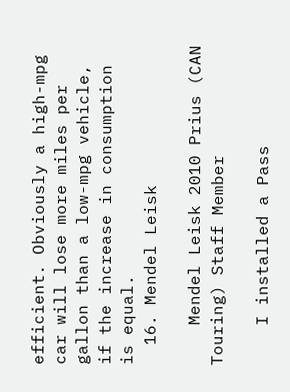efficient. Obviously a high-mpg car will lose more miles per gallon than a low-mpg vehicle, if the increase in consumption is equal.
  16. Mendel Leisk

    Mendel Leisk 2010 Prius (CAN Touring) Staff Member

    I installed a Pass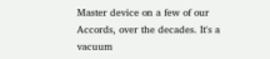Master device on a few of our Accords, over the decades. It's a vacuum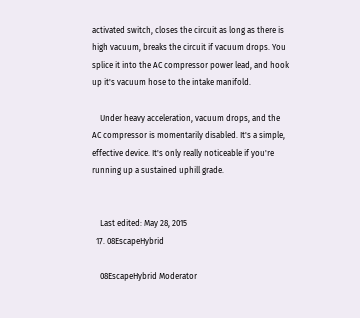activated switch, closes the circuit as long as there is high vacuum, breaks the circuit if vacuum drops. You splice it into the AC compressor power lead, and hook up it's vacuum hose to the intake manifold.

    Under heavy acceleration, vacuum drops, and the AC compressor is momentarily disabled. It's a simple, effective device. It's only really noticeable if you're running up a sustained uphill grade.


    Last edited: May 28, 2015
  17. 08EscapeHybrid

    08EscapeHybrid Moderator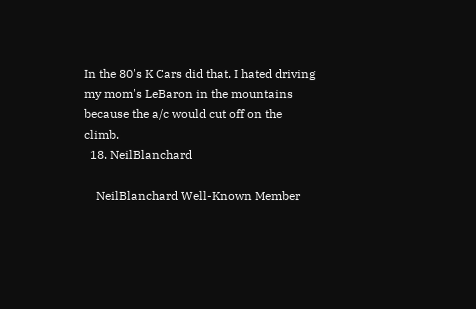In the 80's K Cars did that. I hated driving my mom's LeBaron in the mountains because the a/c would cut off on the climb.
  18. NeilBlanchard

    NeilBlanchard Well-Known Member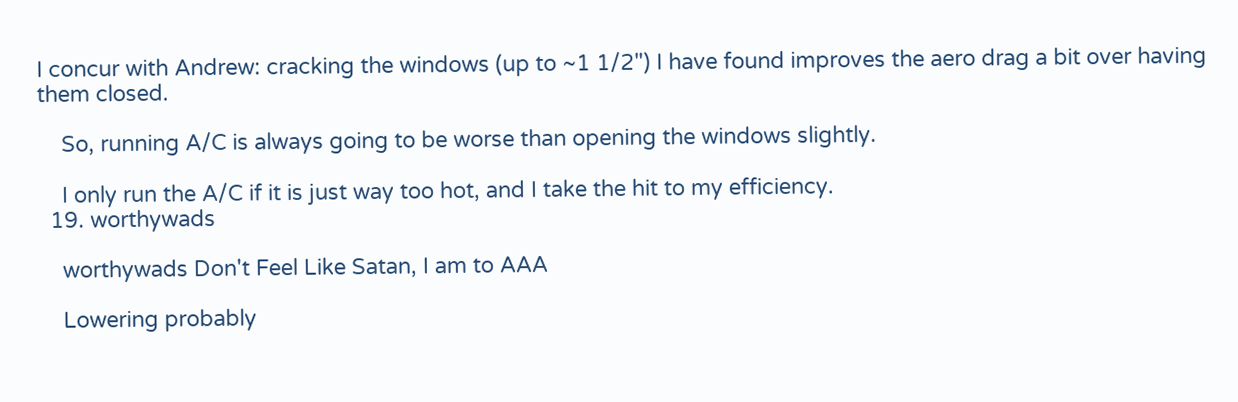I concur with Andrew: cracking the windows (up to ~1 1/2") I have found improves the aero drag a bit over having them closed.

    So, running A/C is always going to be worse than opening the windows slightly.

    I only run the A/C if it is just way too hot, and I take the hit to my efficiency.
  19. worthywads

    worthywads Don't Feel Like Satan, I am to AAA

    Lowering probably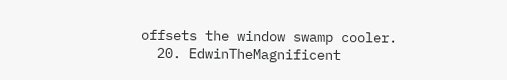offsets the window swamp cooler.
  20. EdwinTheMagnificent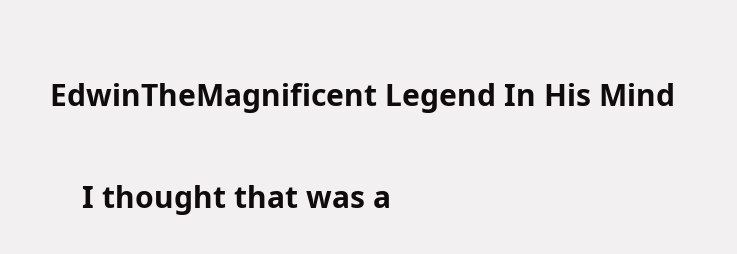EdwinTheMagnificent Legend In His Mind

    I thought that was a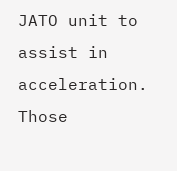JATO unit to assist in acceleration. Those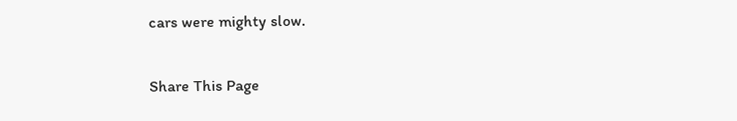cars were mighty slow.

Share This Page